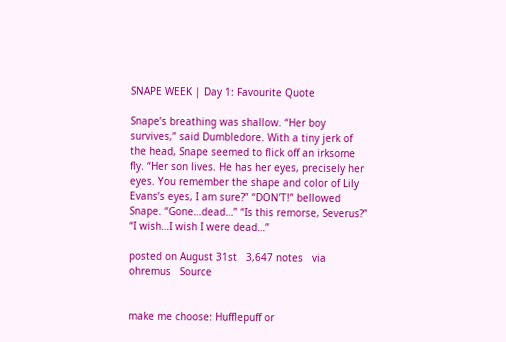SNAPE WEEK | Day 1: Favourite Quote

Snape’s breathing was shallow. “Her boy survives,” said Dumbledore. With a tiny jerk of the head, Snape seemed to flick off an irksome fly. “Her son lives. He has her eyes, precisely her eyes. You remember the shape and color of Lily Evans’s eyes, I am sure?” “DON’T!” bellowed Snape. “Gone…dead…” “Is this remorse, Severus?” “I wish…I wish I were dead…”

posted on August 31st   3,647 notes   via ohremus   Source


make me choose: Hufflepuff or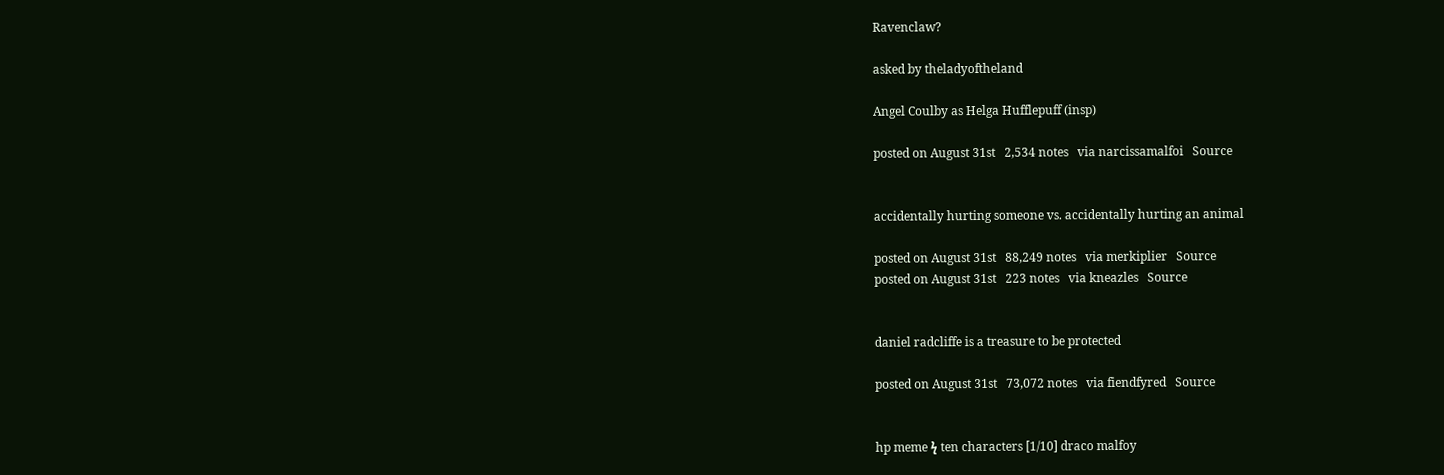Ravenclaw?

asked by theladyoftheland

Angel Coulby as Helga Hufflepuff (insp)

posted on August 31st   2,534 notes   via narcissamalfoi   Source


accidentally hurting someone vs. accidentally hurting an animal

posted on August 31st   88,249 notes   via merkiplier   Source
posted on August 31st   223 notes   via kneazles   Source


daniel radcliffe is a treasure to be protected

posted on August 31st   73,072 notes   via fiendfyred   Source


hp meme ϟ ten characters [1/10] draco malfoy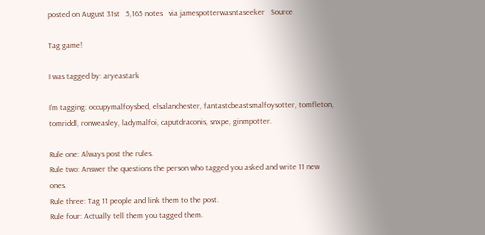posted on August 31st   5,165 notes   via jamespotterwasntaseeker   Source

Tag game!

I was tagged by: aryeastark

I’m tagging: occupymalfoysbed, elsalanchester, fantastcbeastsmalfoysotter, tomfleton, tomriddl, ronweasley, ladymalfoi, caputdraconis, snxpe, ginmpotter.

Rule one: Always post the rules.
Rule two: Answer the questions the person who tagged you asked and write 11 new ones.
Rule three: Tag 11 people and link them to the post.
Rule four: Actually tell them you tagged them.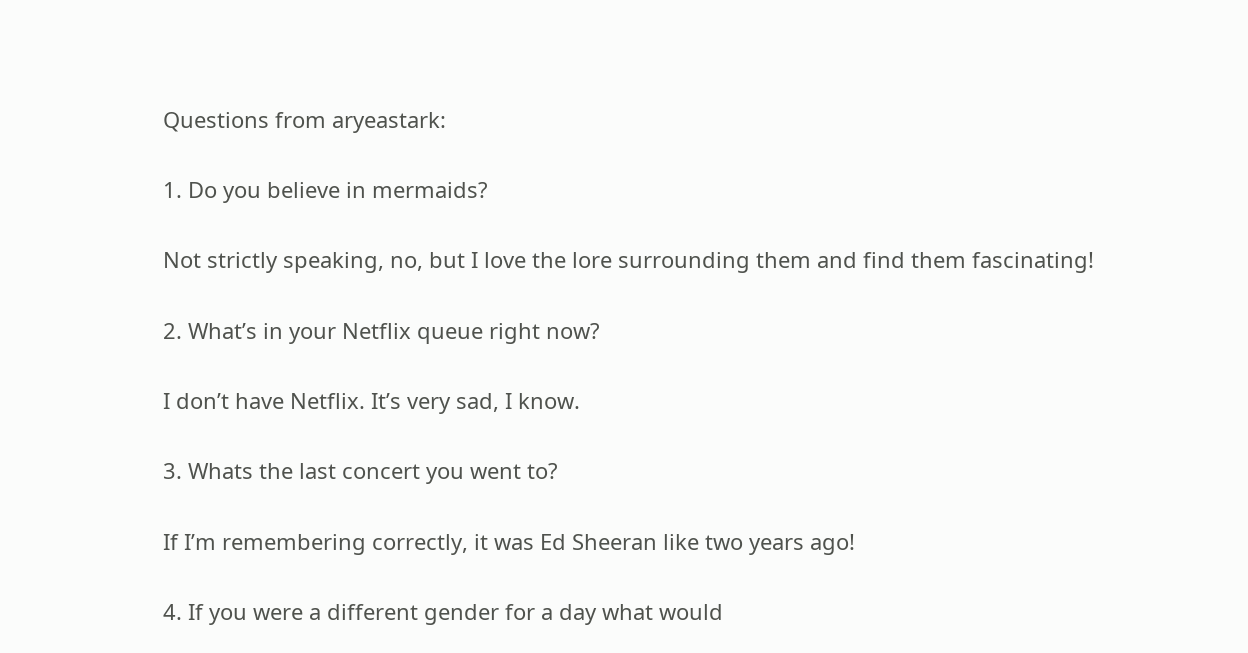Questions from aryeastark:

1. Do you believe in mermaids?

Not strictly speaking, no, but I love the lore surrounding them and find them fascinating!

2. What’s in your Netflix queue right now?

I don’t have Netflix. It’s very sad, I know.

3. Whats the last concert you went to?

If I’m remembering correctly, it was Ed Sheeran like two years ago!

4. If you were a different gender for a day what would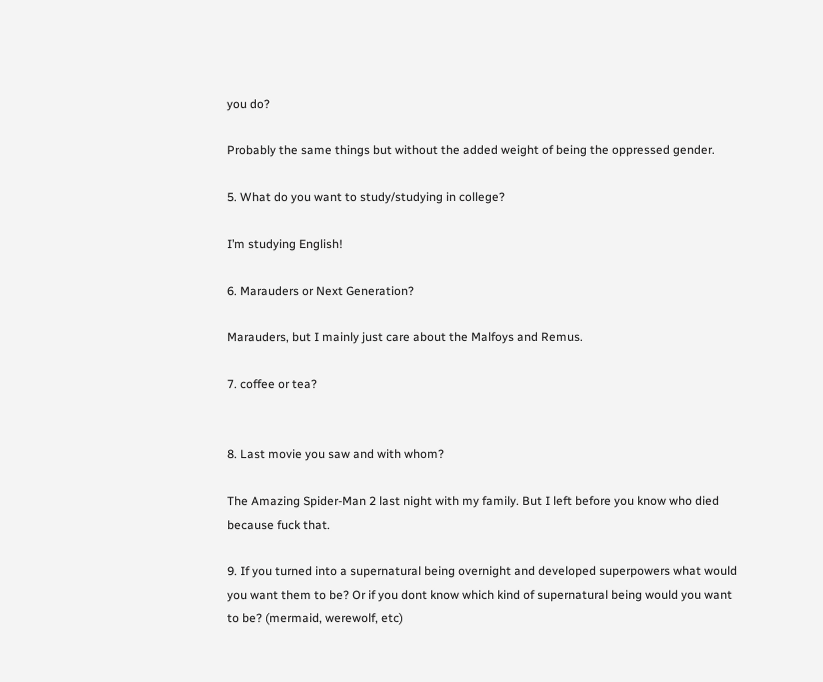you do?

Probably the same things but without the added weight of being the oppressed gender.

5. What do you want to study/studying in college?

I’m studying English!

6. Marauders or Next Generation?

Marauders, but I mainly just care about the Malfoys and Remus.

7. coffee or tea?


8. Last movie you saw and with whom?

The Amazing Spider-Man 2 last night with my family. But I left before you know who died because fuck that.

9. If you turned into a supernatural being overnight and developed superpowers what would you want them to be? Or if you dont know which kind of supernatural being would you want to be? (mermaid, werewolf, etc)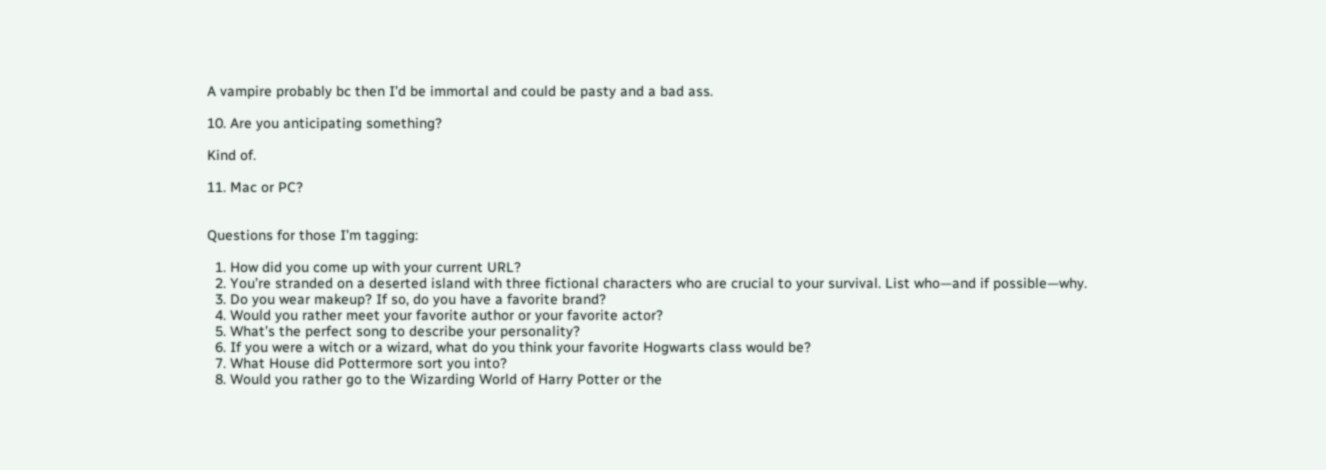A vampire probably bc then I’d be immortal and could be pasty and a bad ass.

10. Are you anticipating something?

Kind of.

11. Mac or PC?


Questions for those I’m tagging:

  1. How did you come up with your current URL?
  2. You’re stranded on a deserted island with three fictional characters who are crucial to your survival. List who—and if possible—why.
  3. Do you wear makeup? If so, do you have a favorite brand?
  4. Would you rather meet your favorite author or your favorite actor?
  5. What’s the perfect song to describe your personality?
  6. If you were a witch or a wizard, what do you think your favorite Hogwarts class would be?
  7. What House did Pottermore sort you into?
  8. Would you rather go to the Wizarding World of Harry Potter or the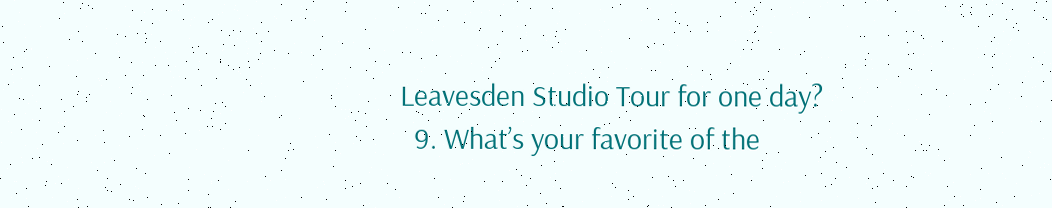Leavesden Studio Tour for one day?
  9. What’s your favorite of the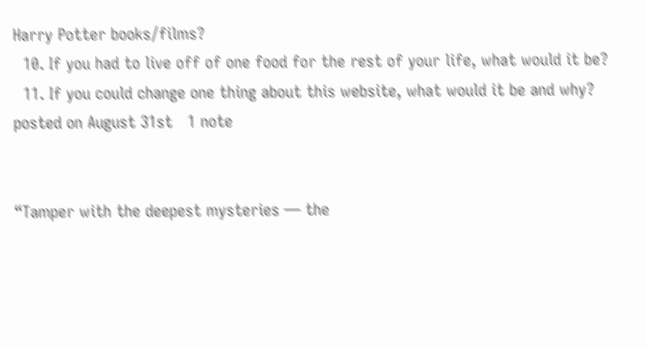Harry Potter books/films?
  10. If you had to live off of one food for the rest of your life, what would it be?
  11. If you could change one thing about this website, what would it be and why?
posted on August 31st   1 note


“Tamper with the deepest mysteries — the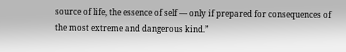source of life, the essence of self — only if prepared for consequences of the most extreme and dangerous kind.”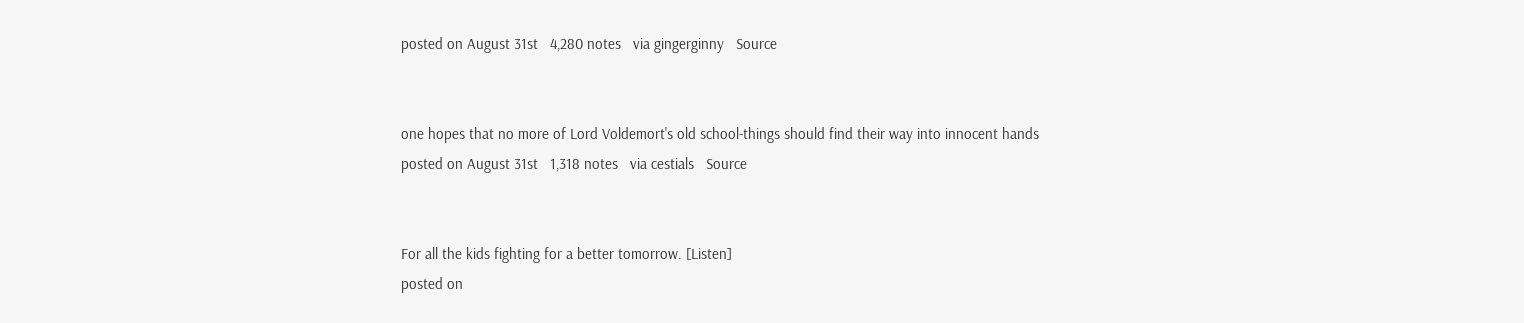posted on August 31st   4,280 notes   via gingerginny   Source


one hopes that no more of Lord Voldemort's old school-things should find their way into innocent hands
posted on August 31st   1,318 notes   via cestials   Source


For all the kids fighting for a better tomorrow. [Listen]
posted on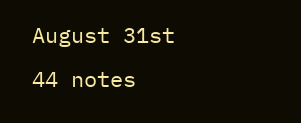August 31st   44 notes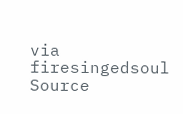via firesingedsoul   Source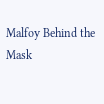Malfoy Behind the Mask